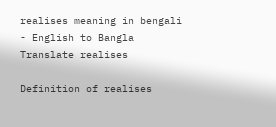realises meaning in bengali - English to Bangla Translate realises

Definition of realises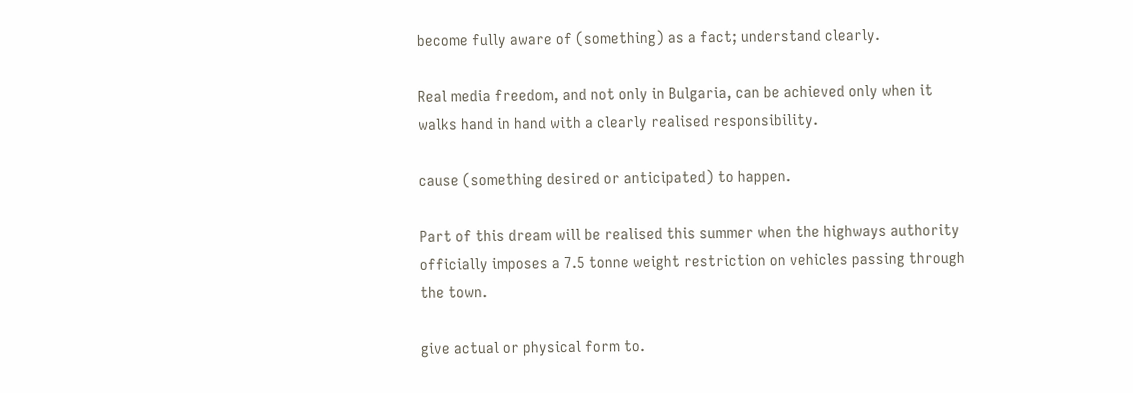become fully aware of (something) as a fact; understand clearly.

Real media freedom, and not only in Bulgaria, can be achieved only when it walks hand in hand with a clearly realised responsibility.

cause (something desired or anticipated) to happen.

Part of this dream will be realised this summer when the highways authority officially imposes a 7.5 tonne weight restriction on vehicles passing through the town.

give actual or physical form to.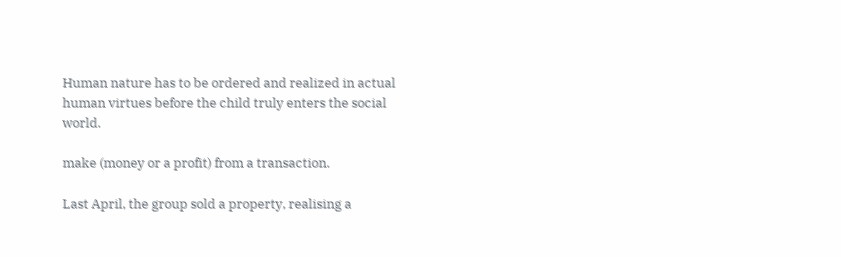Human nature has to be ordered and realized in actual human virtues before the child truly enters the social world.

make (money or a profit) from a transaction.

Last April, the group sold a property, realising a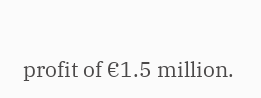profit of €1.5 million.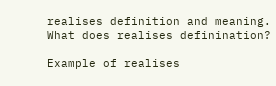realises definition and meaning. What does realises definination?

Example of realises